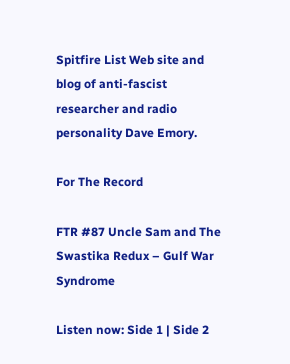Spitfire List Web site and blog of anti-fascist researcher and radio personality Dave Emory.

For The Record

FTR #87 Uncle Sam and The Swastika Redux – Gulf War Syndrome

Listen now: Side 1 | Side 2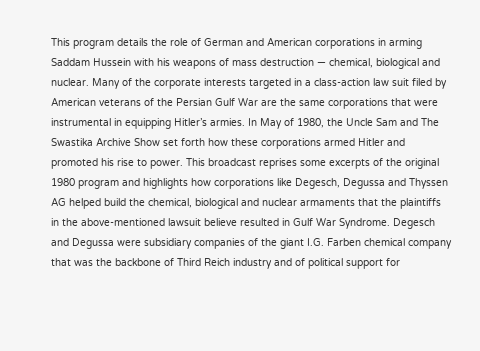This program details the role of German and American corporations in arming Saddam Hussein with his weapons of mass destruction — chemical, biological and nuclear. Many of the corporate interests targeted in a class-action law suit filed by American veterans of the Persian Gulf War are the same corporations that were instrumental in equipping Hitler’s armies. In May of 1980, the Uncle Sam and The Swastika Archive Show set forth how these corporations armed Hitler and promoted his rise to power. This broadcast reprises some excerpts of the original 1980 program and highlights how corporations like Degesch, Degussa and Thyssen AG helped build the chemical, biological and nuclear armaments that the plaintiffs in the above-mentioned lawsuit believe resulted in Gulf War Syndrome. Degesch and Degussa were subsidiary companies of the giant I.G. Farben chemical company that was the backbone of Third Reich industry and of political support for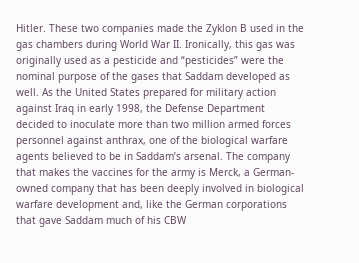Hitler. These two companies made the Zyklon B used in the gas chambers during World War II. Ironically, this gas was originally used as a pesticide and “pesticides” were the nominal purpose of the gases that Saddam developed as well. As the United States prepared for military action against Iraq in early 1998, the Defense Department decided to inoculate more than two million armed forces personnel against anthrax, one of the biological warfare agents believed to be in Saddam’s arsenal. The company that makes the vaccines for the army is Merck, a German-owned company that has been deeply involved in biological warfare development and, like the German corporations that gave Saddam much of his CBW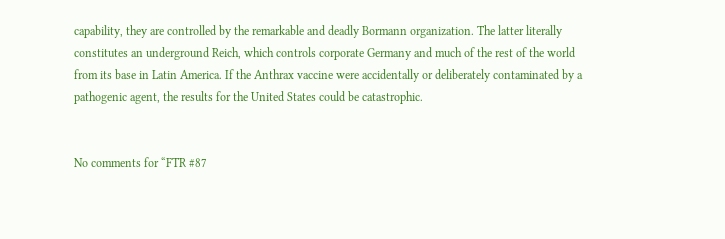capability, they are controlled by the remarkable and deadly Bormann organization. The latter literally constitutes an underground Reich, which controls corporate Germany and much of the rest of the world from its base in Latin America. If the Anthrax vaccine were accidentally or deliberately contaminated by a pathogenic agent, the results for the United States could be catastrophic.


No comments for “FTR #87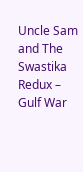Uncle Sam and The Swastika Redux – Gulf War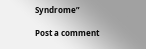Syndrome”

Post a comment